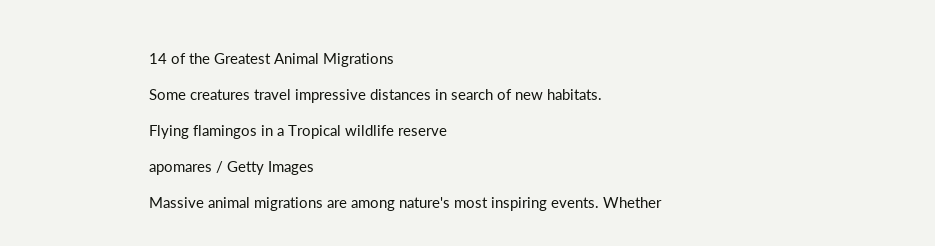14 of the Greatest Animal Migrations

Some creatures travel impressive distances in search of new habitats.

Flying flamingos in a Tropical wildlife reserve

apomares / Getty Images

Massive animal migrations are among nature's most inspiring events. Whether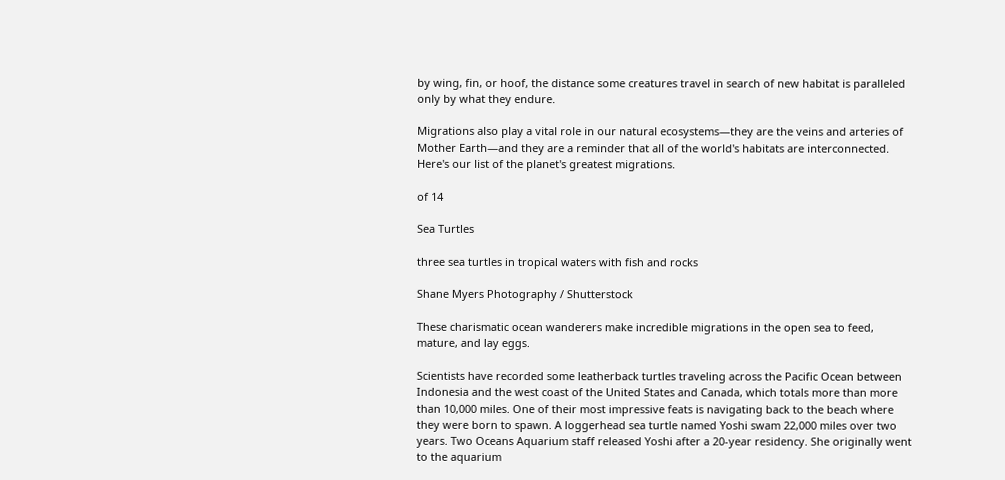by wing, fin, or hoof, the distance some creatures travel in search of new habitat is paralleled only by what they endure.

Migrations also play a vital role in our natural ecosystems—they are the veins and arteries of Mother Earth—and they are a reminder that all of the world's habitats are interconnected. Here's our list of the planet's greatest migrations.

of 14

Sea Turtles

three sea turtles in tropical waters with fish and rocks

Shane Myers Photography / Shutterstock

These charismatic ocean wanderers make incredible migrations in the open sea to feed, mature, and lay eggs.

Scientists have recorded some leatherback turtles traveling across the Pacific Ocean between Indonesia and the west coast of the United States and Canada, which totals more than more than 10,000 miles. One of their most impressive feats is navigating back to the beach where they were born to spawn. A loggerhead sea turtle named Yoshi swam 22,000 miles over two years. Two Oceans Aquarium staff released Yoshi after a 20-year residency. She originally went to the aquarium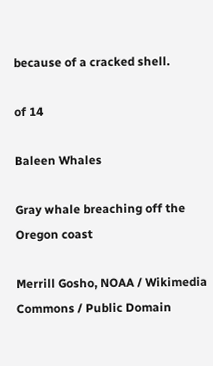because of a cracked shell.

of 14

Baleen Whales

Gray whale breaching off the Oregon coast

Merrill Gosho, NOAA / Wikimedia Commons / Public Domain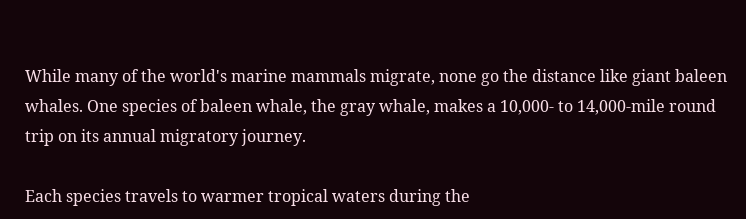While many of the world's marine mammals migrate, none go the distance like giant baleen whales. One species of baleen whale, the gray whale, makes a 10,000- to 14,000-mile round trip on its annual migratory journey.

Each species travels to warmer tropical waters during the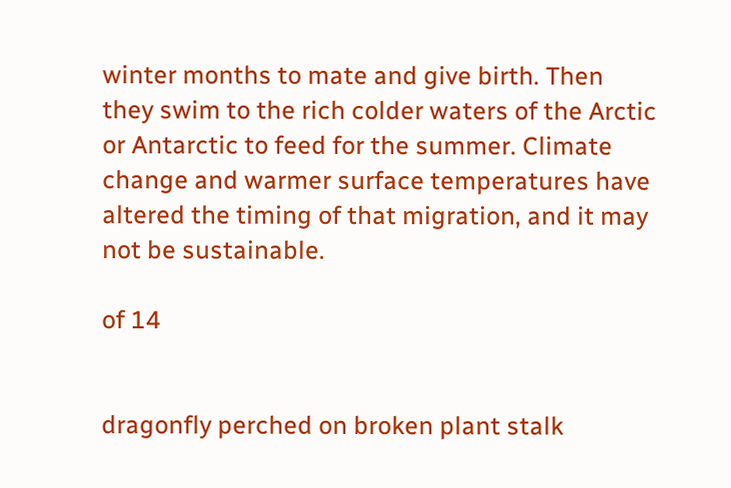winter months to mate and give birth. Then they swim to the rich colder waters of the Arctic or Antarctic to feed for the summer. Climate change and warmer surface temperatures have altered the timing of that migration, and it may not be sustainable.

of 14


dragonfly perched on broken plant stalk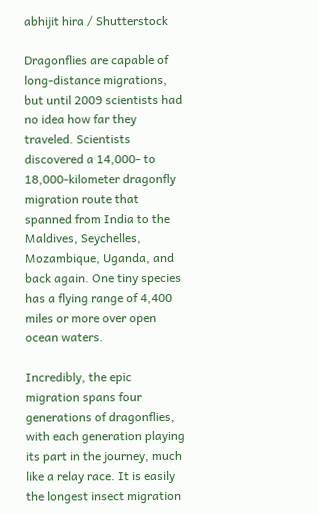abhijit hira / Shutterstock

Dragonflies are capable of long-distance migrations, but until 2009 scientists had no idea how far they traveled. Scientists discovered a 14,000- to 18,000-kilometer dragonfly migration route that spanned from India to the Maldives, Seychelles, Mozambique, Uganda, and back again. One tiny species has a flying range of 4,400 miles or more over open ocean waters.

Incredibly, the epic migration spans four generations of dragonflies, with each generation playing its part in the journey, much like a relay race. It is easily the longest insect migration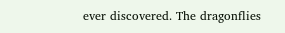ever discovered. The dragonflies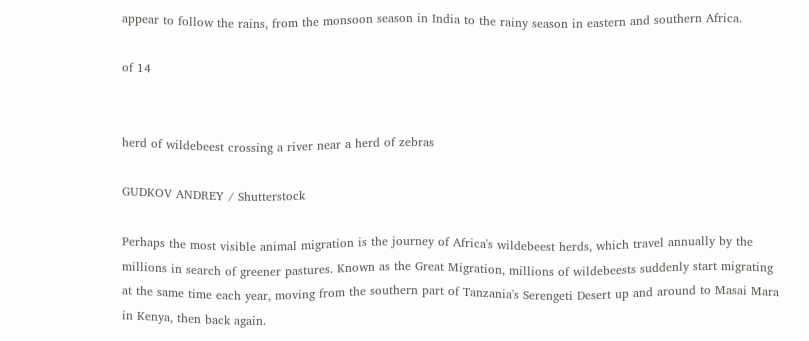appear to follow the rains, from the monsoon season in India to the rainy season in eastern and southern Africa.

of 14


herd of wildebeest crossing a river near a herd of zebras

GUDKOV ANDREY / Shutterstock

Perhaps the most visible animal migration is the journey of Africa's wildebeest herds, which travel annually by the millions in search of greener pastures. Known as the Great Migration, millions of wildebeests suddenly start migrating at the same time each year, moving from the southern part of Tanzania's Serengeti Desert up and around to Masai Mara in Kenya, then back again.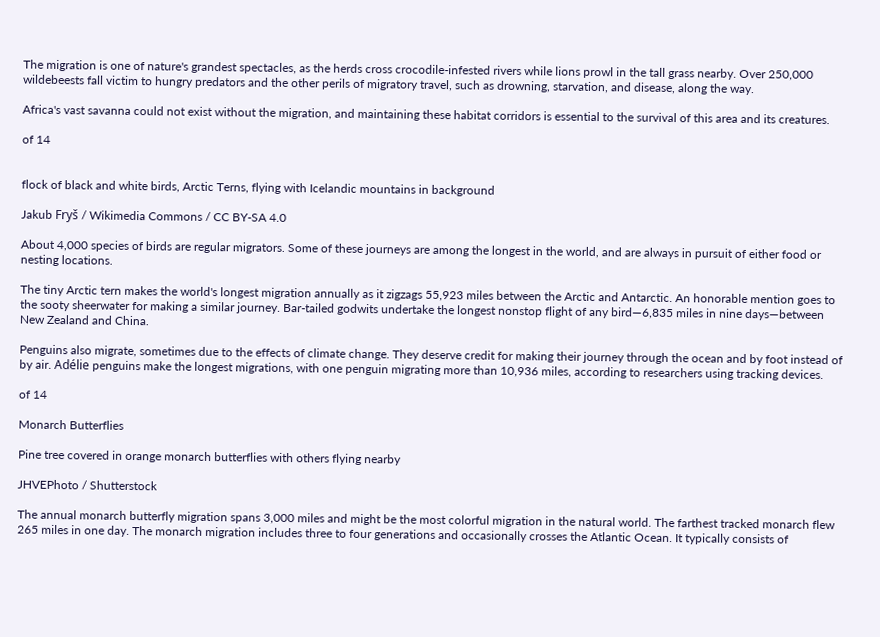The migration is one of nature's grandest spectacles, as the herds cross crocodile-infested rivers while lions prowl in the tall grass nearby. Over 250,000 wildebeests fall victim to hungry predators and the other perils of migratory travel, such as drowning, starvation, and disease, along the way.

Africa's vast savanna could not exist without the migration, and maintaining these habitat corridors is essential to the survival of this area and its creatures.

of 14


flock of black and white birds, Arctic Terns, flying with Icelandic mountains in background

Jakub Fryš / Wikimedia Commons / CC BY-SA 4.0

About 4,000 species of birds are regular migrators. Some of these journeys are among the longest in the world, and are always in pursuit of either food or nesting locations.

The tiny Arctic tern makes the world's longest migration annually as it zigzags 55,923 miles between the Arctic and Antarctic. An honorable mention goes to the sooty sheerwater for making a similar journey. Bar-tailed godwits undertake the longest nonstop flight of any bird—6,835 miles in nine days—between New Zealand and China.

Penguins also migrate, sometimes due to the effects of climate change. They deserve credit for making their journey through the ocean and by foot instead of by air. Adélie penguins make the longest migrations, with one penguin migrating more than 10,936 miles, according to researchers using tracking devices.

of 14

Monarch Butterflies

Pine tree covered in orange monarch butterflies with others flying nearby

JHVEPhoto / Shutterstock

The annual monarch butterfly migration spans 3,000 miles and might be the most colorful migration in the natural world. The farthest tracked monarch flew 265 miles in one day. The monarch migration includes three to four generations and occasionally crosses the Atlantic Ocean. It typically consists of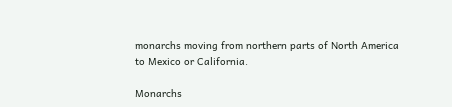monarchs moving from northern parts of North America to Mexico or California.

Monarchs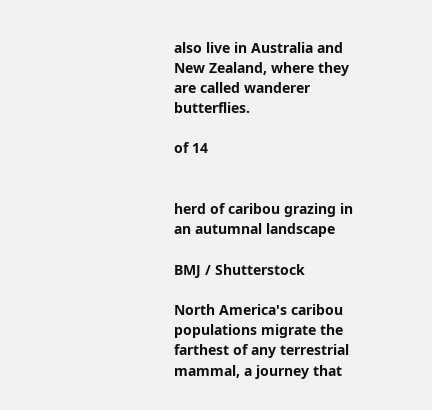also live in Australia and New Zealand, where they are called wanderer butterflies.

of 14


herd of caribou grazing in an autumnal landscape

BMJ / Shutterstock

North America's caribou populations migrate the farthest of any terrestrial mammal, a journey that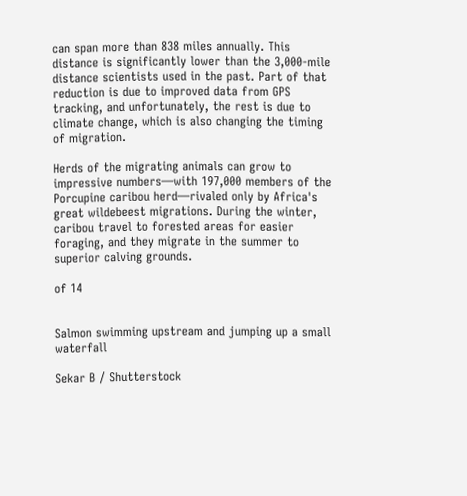can span more than 838 miles annually. This distance is significantly lower than the 3,000-mile distance scientists used in the past. Part of that reduction is due to improved data from GPS tracking, and unfortunately, the rest is due to climate change, which is also changing the timing of migration.

Herds of the migrating animals can grow to impressive numbers—with 197,000 members of the Porcupine caribou herd—rivaled only by Africa's great wildebeest migrations. During the winter, caribou travel to forested areas for easier foraging, and they migrate in the summer to superior calving grounds.

of 14


Salmon swimming upstream and jumping up a small waterfall

Sekar B / Shutterstock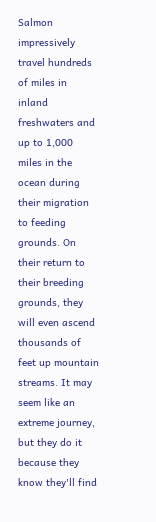Salmon impressively travel hundreds of miles in inland freshwaters and up to 1,000 miles in the ocean during their migration to feeding grounds. On their return to their breeding grounds, they will even ascend thousands of feet up mountain streams. It may seem like an extreme journey, but they do it because they know they'll find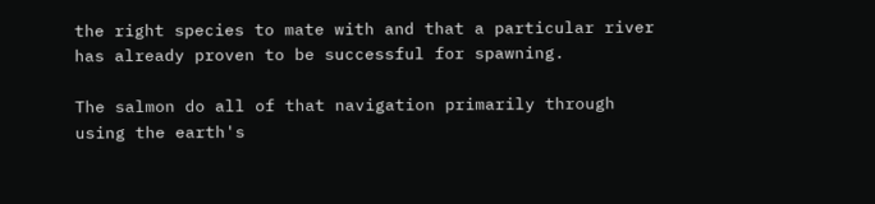the right species to mate with and that a particular river has already proven to be successful for spawning.

The salmon do all of that navigation primarily through using the earth's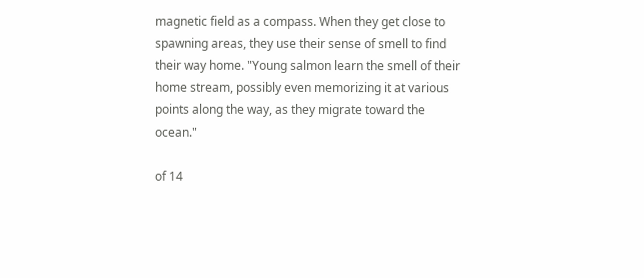magnetic field as a compass. When they get close to spawning areas, they use their sense of smell to find their way home. "Young salmon learn the smell of their home stream, possibly even memorizing it at various points along the way, as they migrate toward the ocean."

of 14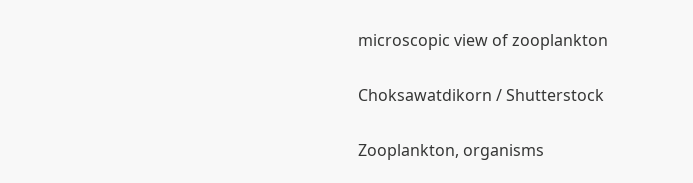microscopic view of zooplankton

Choksawatdikorn / Shutterstock

Zooplankton, organisms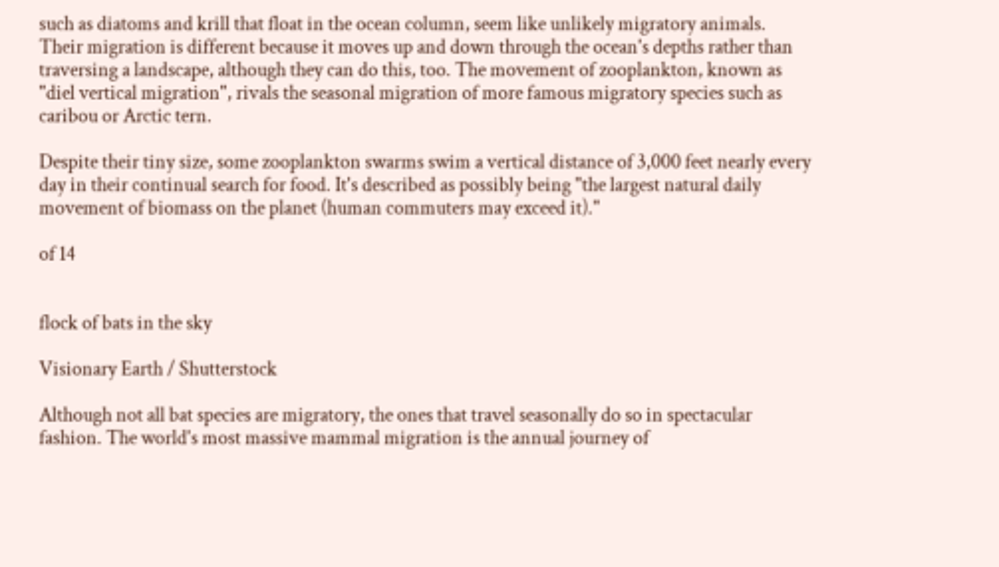such as diatoms and krill that float in the ocean column, seem like unlikely migratory animals. Their migration is different because it moves up and down through the ocean's depths rather than traversing a landscape, although they can do this, too. The movement of zooplankton, known as "diel vertical migration", rivals the seasonal migration of more famous migratory species such as caribou or Arctic tern.

Despite their tiny size, some zooplankton swarms swim a vertical distance of 3,000 feet nearly every day in their continual search for food. It's described as possibly being "the largest natural daily movement of biomass on the planet (human commuters may exceed it)."

of 14


flock of bats in the sky

Visionary Earth / Shutterstock

Although not all bat species are migratory, the ones that travel seasonally do so in spectacular fashion. The world's most massive mammal migration is the annual journey of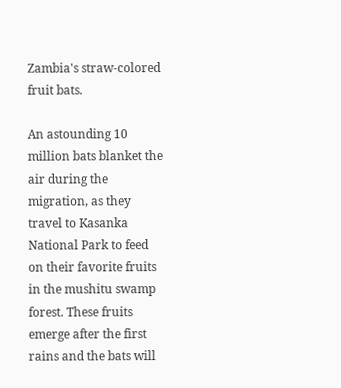Zambia's straw-colored fruit bats.

An astounding 10 million bats blanket the air during the migration, as they travel to Kasanka National Park to feed on their favorite fruits in the mushitu swamp forest. These fruits emerge after the first rains and the bats will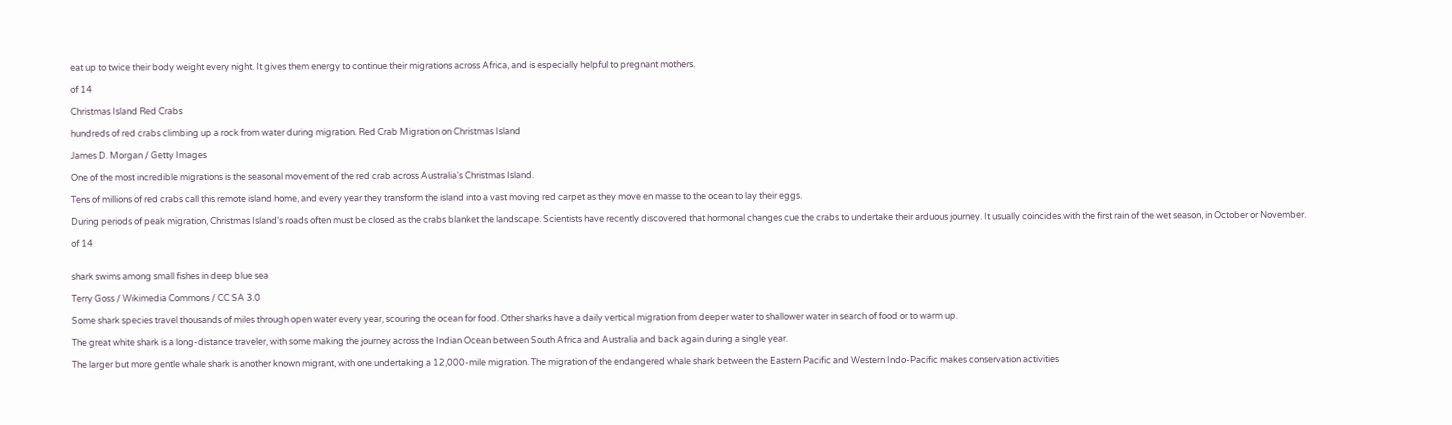eat up to twice their body weight every night. It gives them energy to continue their migrations across Africa, and is especially helpful to pregnant mothers.

of 14

Christmas Island Red Crabs

hundreds of red crabs climbing up a rock from water during migration. Red Crab Migration on Christmas Island

James D. Morgan / Getty Images

One of the most incredible migrations is the seasonal movement of the red crab across Australia's Christmas Island.

Tens of millions of red crabs call this remote island home, and every year they transform the island into a vast moving red carpet as they move en masse to the ocean to lay their eggs.

During periods of peak migration, Christmas Island's roads often must be closed as the crabs blanket the landscape. Scientists have recently discovered that hormonal changes cue the crabs to undertake their arduous journey. It usually coincides with the first rain of the wet season, in October or November.

of 14


shark swims among small fishes in deep blue sea

Terry Goss / Wikimedia Commons / CC SA 3.0

Some shark species travel thousands of miles through open water every year, scouring the ocean for food. Other sharks have a daily vertical migration from deeper water to shallower water in search of food or to warm up.

The great white shark is a long-distance traveler, with some making the journey across the Indian Ocean between South Africa and Australia and back again during a single year.

The larger but more gentle whale shark is another known migrant, with one undertaking a 12,000-mile migration. The migration of the endangered whale shark between the Eastern Pacific and Western Indo-Pacific makes conservation activities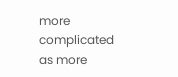more complicated as more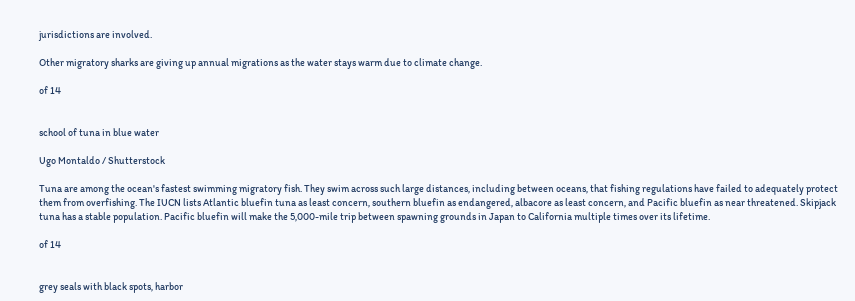jurisdictions are involved.

Other migratory sharks are giving up annual migrations as the water stays warm due to climate change.

of 14


school of tuna in blue water

Ugo Montaldo / Shutterstock

Tuna are among the ocean's fastest swimming migratory fish. They swim across such large distances, including between oceans, that fishing regulations have failed to adequately protect them from overfishing. The IUCN lists Atlantic bluefin tuna as least concern, southern bluefin as endangered, albacore as least concern, and Pacific bluefin as near threatened. Skipjack tuna has a stable population. Pacific bluefin will make the 5,000-mile trip between spawning grounds in Japan to California multiple times over its lifetime.

of 14


grey seals with black spots, harbor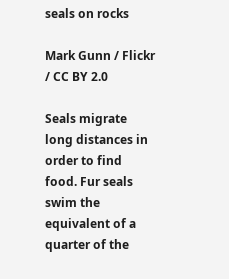seals on rocks

Mark Gunn / Flickr / CC BY 2.0

Seals migrate long distances in order to find food. Fur seals swim the equivalent of a quarter of the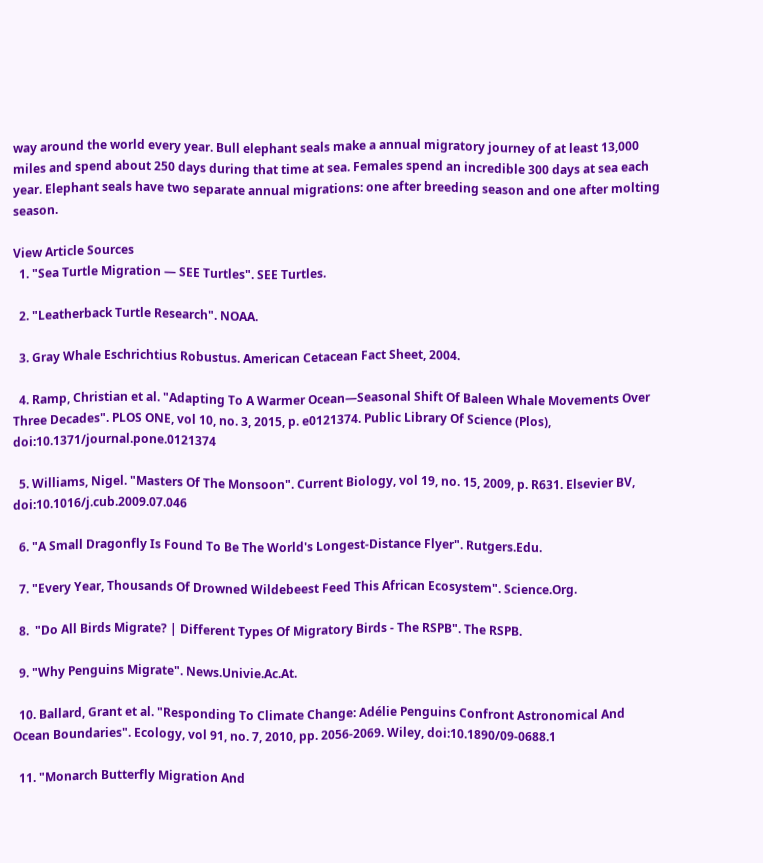way around the world every year. Bull elephant seals make a annual migratory journey of at least 13,000 miles and spend about 250 days during that time at sea. Females spend an incredible 300 days at sea each year. Elephant seals have two separate annual migrations: one after breeding season and one after molting season.

View Article Sources
  1. "Sea Turtle Migration — SEE Turtles". SEE Turtles.

  2. "Leatherback Turtle Research". NOAA.

  3. Gray Whale Eschrichtius Robustus. American Cetacean Fact Sheet, 2004.

  4. Ramp, Christian et al. "Adapting To A Warmer Ocean—Seasonal Shift Of Baleen Whale Movements Over Three Decades". PLOS ONE, vol 10, no. 3, 2015, p. e0121374. Public Library Of Science (Plos), doi:10.1371/journal.pone.0121374

  5. Williams, Nigel. "Masters Of The Monsoon". Current Biology, vol 19, no. 15, 2009, p. R631. Elsevier BV, doi:10.1016/j.cub.2009.07.046

  6. "A Small Dragonfly Is Found To Be The World's Longest-Distance Flyer". Rutgers.Edu.

  7. "Every Year, Thousands Of Drowned Wildebeest Feed This African Ecosystem". Science.Org.

  8.  "Do All Birds Migrate? | Different Types Of Migratory Birds - The RSPB". The RSPB.

  9. "Why Penguins Migrate". News.Univie.Ac.At.

  10. Ballard, Grant et al. "Responding To Climate Change: Adélie Penguins Confront Astronomical And Ocean Boundaries". Ecology, vol 91, no. 7, 2010, pp. 2056-2069. Wiley, doi:10.1890/09-0688.1

  11. "Monarch Butterfly Migration And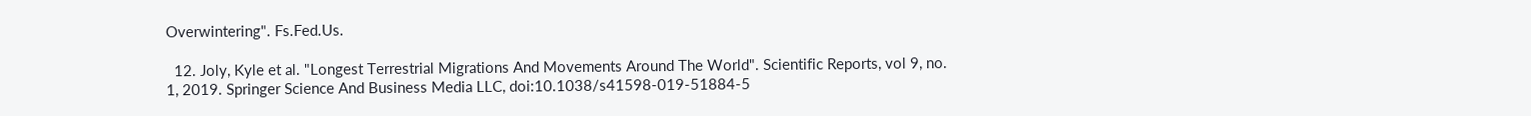Overwintering". Fs.Fed.Us.

  12. Joly, Kyle et al. "Longest Terrestrial Migrations And Movements Around The World". Scientific Reports, vol 9, no. 1, 2019. Springer Science And Business Media LLC, doi:10.1038/s41598-019-51884-5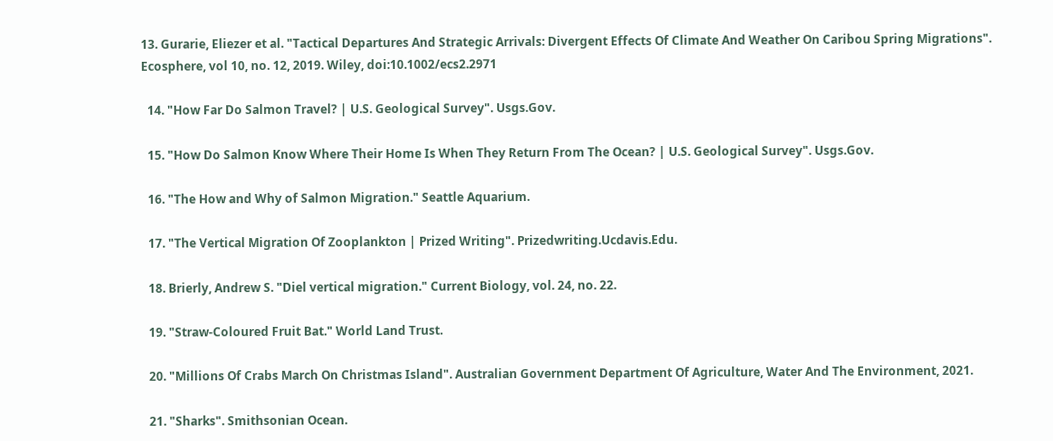13. Gurarie, Eliezer et al. "Tactical Departures And Strategic Arrivals: Divergent Effects Of Climate And Weather On Caribou Spring Migrations". Ecosphere, vol 10, no. 12, 2019. Wiley, doi:10.1002/ecs2.2971

  14. "How Far Do Salmon Travel? | U.S. Geological Survey". Usgs.Gov.

  15. "How Do Salmon Know Where Their Home Is When They Return From The Ocean? | U.S. Geological Survey". Usgs.Gov.

  16. "The How and Why of Salmon Migration." Seattle Aquarium.

  17. "The Vertical Migration Of Zooplankton | Prized Writing". Prizedwriting.Ucdavis.Edu.

  18. Brierly, Andrew S. "Diel vertical migration." Current Biology, vol. 24, no. 22.

  19. "Straw-Coloured Fruit Bat." World Land Trust.

  20. "Millions Of Crabs March On Christmas Island". Australian Government Department Of Agriculture, Water And The Environment, 2021.

  21. "Sharks". Smithsonian Ocean.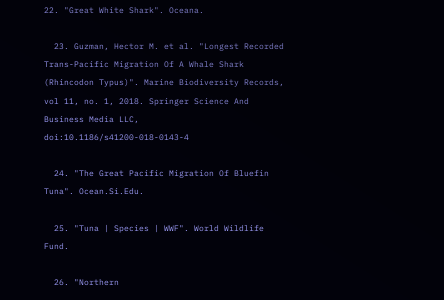22. "Great White Shark". Oceana.

  23. Guzman, Hector M. et al. "Longest Recorded Trans-Pacific Migration Of A Whale Shark (Rhincodon Typus)". Marine Biodiversity Records, vol 11, no. 1, 2018. Springer Science And Business Media LLC, doi:10.1186/s41200-018-0143-4

  24. "The Great Pacific Migration Of Bluefin Tuna". Ocean.Si.Edu.

  25. "Tuna | Species | WWF". World Wildlife Fund.

  26. "Northern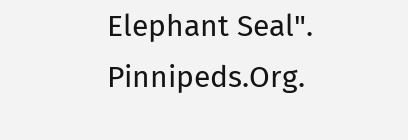Elephant Seal". Pinnipeds.Org.